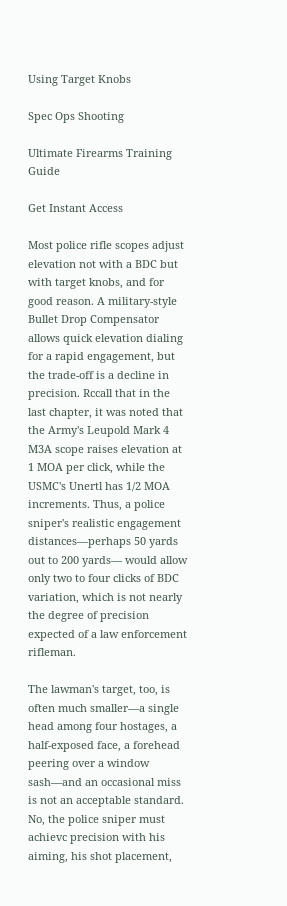Using Target Knobs

Spec Ops Shooting

Ultimate Firearms Training Guide

Get Instant Access

Most police rifle scopes adjust elevation not with a BDC but with target knobs, and for good reason. A military-style Bullet Drop Compensator allows quick elevation dialing for a rapid engagement, but the trade-off is a decline in precision. Rccall that in the last chapter, it was noted that the Army's Leupold Mark 4 M3A scope raises elevation at 1 MOA per click, while the USMC's Unertl has 1/2 MOA increments. Thus, a police sniper's realistic engagement distances—perhaps 50 yards out to 200 yards— would allow only two to four clicks of BDC variation, which is not nearly the degree of precision expected of a law enforcement rifleman.

The lawman's target, too, is often much smaller—a single head among four hostages, a half-exposed face, a forehead peering over a window sash—and an occasional miss is not an acceptable standard. No, the police sniper must achievc precision with his aiming, his shot placement,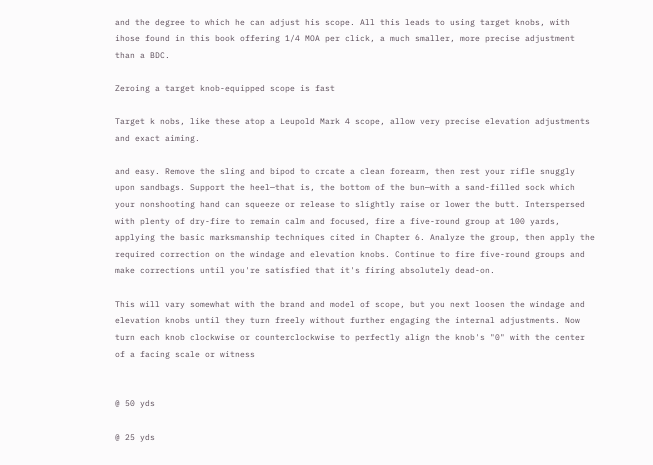and the degree to which he can adjust his scope. All this leads to using target knobs, with ihose found in this book offering 1/4 MOA per click, a much smaller, more precise adjustment than a BDC.

Zeroing a target knob-equipped scope is fast

Target k nobs, like these atop a Leupold Mark 4 scope, allow very precise elevation adjustments and exact aiming.

and easy. Remove the sling and bipod to crcate a clean forearm, then rest your rifle snuggly upon sandbags. Support the heel—that is, the bottom of the bun—with a sand-filled sock which your nonshooting hand can squeeze or release to slightly raise or lower the butt. Interspersed with plenty of dry-fire to remain calm and focused, fire a five-round group at 100 yards, applying the basic marksmanship techniques cited in Chapter 6. Analyze the group, then apply the required correction on the windage and elevation knobs. Continue to fire five-round groups and make corrections until you're satisfied that it's firing absolutely dead-on.

This will vary somewhat with the brand and model of scope, but you next loosen the windage and elevation knobs until they turn freely without further engaging the internal adjustments. Now turn each knob clockwise or counterclockwise to perfectly align the knob's "0" with the center of a facing scale or witness


@ 50 yds

@ 25 yds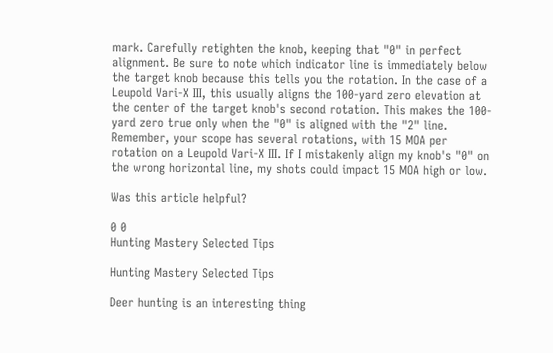mark. Carefully retighten the knob, keeping that "0" in perfect alignment. Be sure to note which indicator line is immediately below the target knob because this tells you the rotation. In the case of a Leupold Vari-X III, this usually aligns the 100-yard zero elevation at the center of the target knob's second rotation. This makes the 100-yard zero true only when the "0" is aligned with the "2" line. Remember, your scope has several rotations, with 15 MOA per rotation on a Leupold Vari-X III. If I mistakenly align my knob's "0" on the wrong horizontal line, my shots could impact 15 MOA high or low.

Was this article helpful?

0 0
Hunting Mastery Selected Tips

Hunting Mastery Selected Tips

Deer hunting is an interesting thing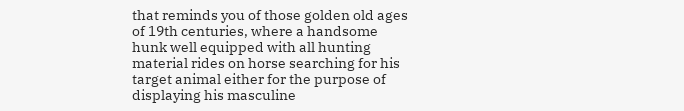that reminds you of those golden old ages of 19th centuries, where a handsome hunk well equipped with all hunting material rides on horse searching for his target animal either for the purpose of displaying his masculine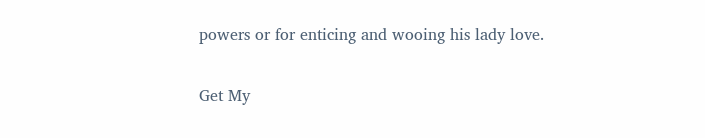powers or for enticing and wooing his lady love.

Get My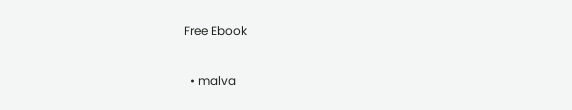Free Ebook


  • malva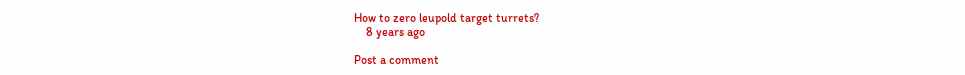How to zero leupold target turrets?
    8 years ago

Post a comment